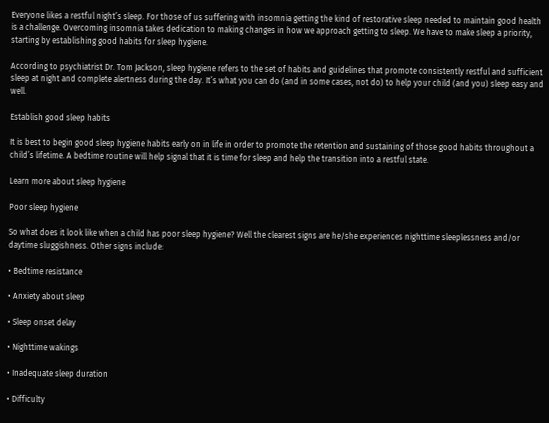Everyone likes a restful night’s sleep. For those of us suffering with insomnia getting the kind of restorative sleep needed to maintain good health is a challenge. Overcoming insomnia takes dedication to making changes in how we approach getting to sleep. We have to make sleep a priority, starting by establishing good habits for sleep hygiene.

According to psychiatrist Dr. Tom Jackson, sleep hygiene refers to the set of habits and guidelines that promote consistently restful and sufficient sleep at night and complete alertness during the day. It’s what you can do (and in some cases, not do) to help your child (and you) sleep easy and well.

Establish good sleep habits

It is best to begin good sleep hygiene habits early on in life in order to promote the retention and sustaining of those good habits throughout a child’s lifetime. A bedtime routine will help signal that it is time for sleep and help the transition into a restful state.

Learn more about sleep hygiene

Poor sleep hygiene

So what does it look like when a child has poor sleep hygiene? Well the clearest signs are he/she experiences nighttime sleeplessness and/or daytime sluggishness. Other signs include:

• Bedtime resistance

• Anxiety about sleep

• Sleep onset delay

• Nighttime wakings

• Inadequate sleep duration

• Difficulty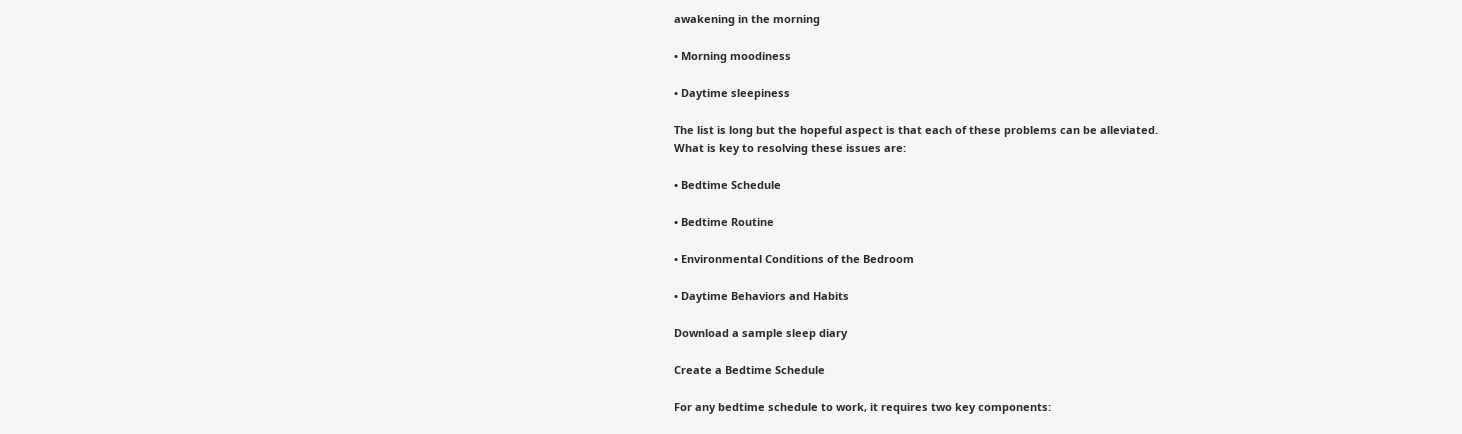awakening in the morning

• Morning moodiness

• Daytime sleepiness

The list is long but the hopeful aspect is that each of these problems can be alleviated.
What is key to resolving these issues are:

• Bedtime Schedule

• Bedtime Routine

• Environmental Conditions of the Bedroom

• Daytime Behaviors and Habits

Download a sample sleep diary

Create a Bedtime Schedule

For any bedtime schedule to work, it requires two key components: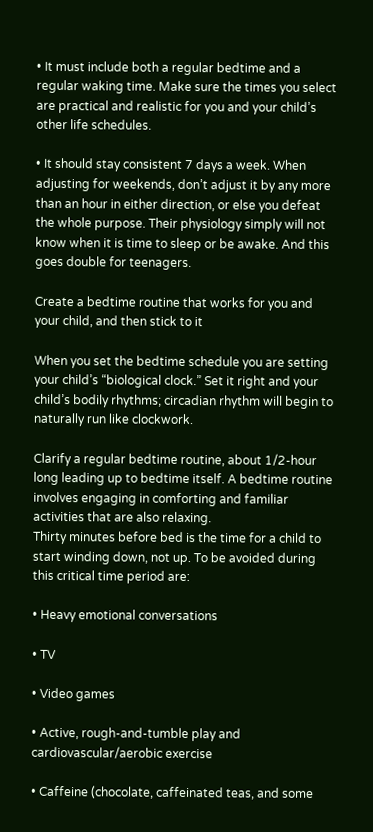• It must include both a regular bedtime and a regular waking time. Make sure the times you select are practical and realistic for you and your child’s other life schedules.

• It should stay consistent 7 days a week. When adjusting for weekends, don’t adjust it by any more than an hour in either direction, or else you defeat the whole purpose. Their physiology simply will not know when it is time to sleep or be awake. And this goes double for teenagers.

Create a bedtime routine that works for you and your child, and then stick to it

When you set the bedtime schedule you are setting your child’s “biological clock.” Set it right and your child’s bodily rhythms; circadian rhythm will begin to naturally run like clockwork.

Clarify a regular bedtime routine, about 1/2-hour long leading up to bedtime itself. A bedtime routine involves engaging in comforting and familiar activities that are also relaxing.
Thirty minutes before bed is the time for a child to start winding down, not up. To be avoided during this critical time period are:

• Heavy emotional conversations

• TV

• Video games

• Active, rough-and-tumble play and cardiovascular/aerobic exercise

• Caffeine (chocolate, caffeinated teas, and some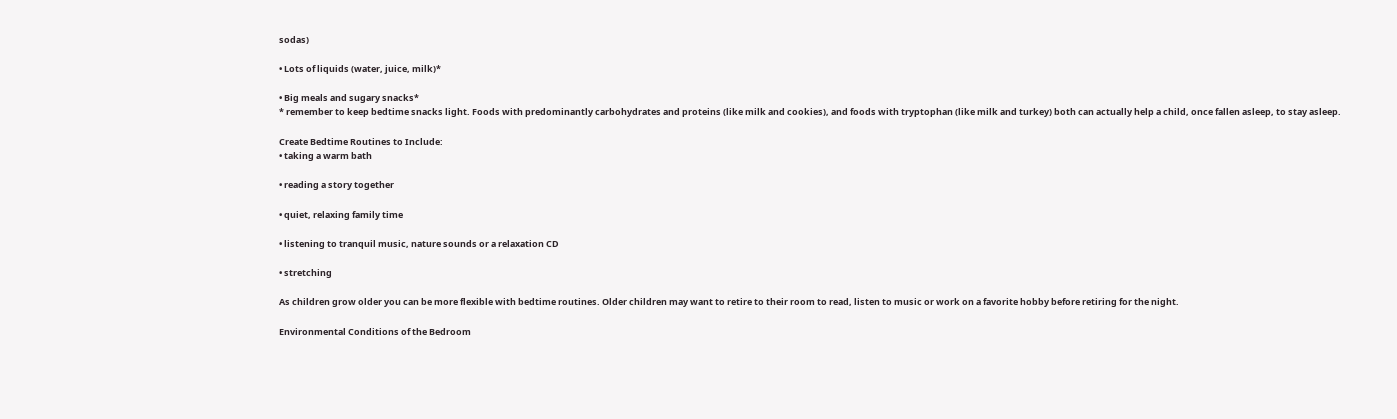sodas)

• Lots of liquids (water, juice, milk)*

• Big meals and sugary snacks*
* remember to keep bedtime snacks light. Foods with predominantly carbohydrates and proteins (like milk and cookies), and foods with tryptophan (like milk and turkey) both can actually help a child, once fallen asleep, to stay asleep.

Create Bedtime Routines to Include:
• taking a warm bath

• reading a story together

• quiet, relaxing family time

• listening to tranquil music, nature sounds or a relaxation CD

• stretching

As children grow older you can be more flexible with bedtime routines. Older children may want to retire to their room to read, listen to music or work on a favorite hobby before retiring for the night.

Environmental Conditions of the Bedroom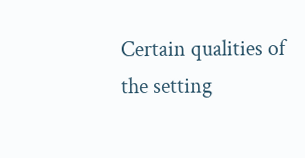Certain qualities of the setting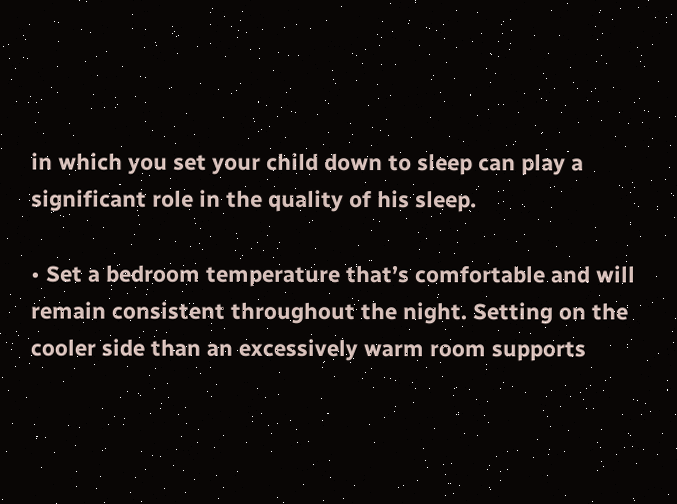in which you set your child down to sleep can play a significant role in the quality of his sleep.

• Set a bedroom temperature that’s comfortable and will remain consistent throughout the night. Setting on the cooler side than an excessively warm room supports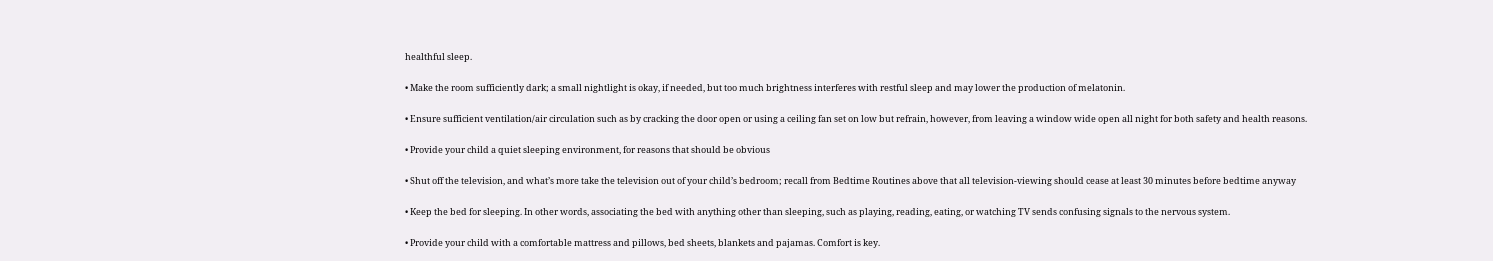healthful sleep.

• Make the room sufficiently dark; a small nightlight is okay, if needed, but too much brightness interferes with restful sleep and may lower the production of melatonin.

• Ensure sufficient ventilation/air circulation such as by cracking the door open or using a ceiling fan set on low but refrain, however, from leaving a window wide open all night for both safety and health reasons.

• Provide your child a quiet sleeping environment, for reasons that should be obvious

• Shut off the television, and what’s more take the television out of your child’s bedroom; recall from Bedtime Routines above that all television-viewing should cease at least 30 minutes before bedtime anyway

• Keep the bed for sleeping. In other words, associating the bed with anything other than sleeping, such as playing, reading, eating, or watching TV sends confusing signals to the nervous system.

• Provide your child with a comfortable mattress and pillows, bed sheets, blankets and pajamas. Comfort is key.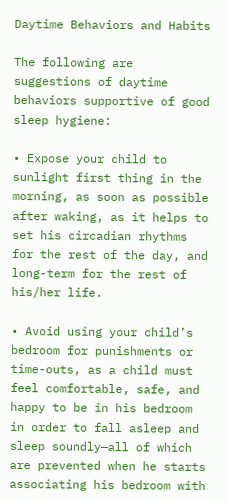Daytime Behaviors and Habits

The following are suggestions of daytime behaviors supportive of good sleep hygiene:

• Expose your child to sunlight first thing in the morning, as soon as possible after waking, as it helps to set his circadian rhythms for the rest of the day, and long-term for the rest of his/her life.

• Avoid using your child’s bedroom for punishments or time-outs, as a child must feel comfortable, safe, and happy to be in his bedroom in order to fall asleep and sleep soundly—all of which are prevented when he starts associating his bedroom with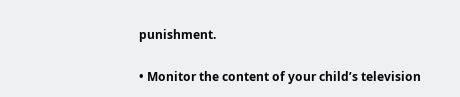punishment.

• Monitor the content of your child’s television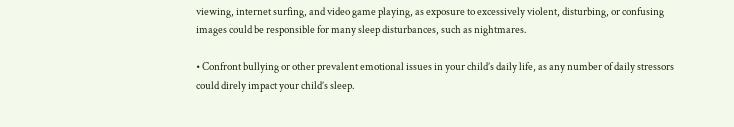viewing, internet surfing, and video game playing, as exposure to excessively violent, disturbing, or confusing images could be responsible for many sleep disturbances, such as nightmares.

• Confront bullying or other prevalent emotional issues in your child’s daily life, as any number of daily stressors could direly impact your child’s sleep.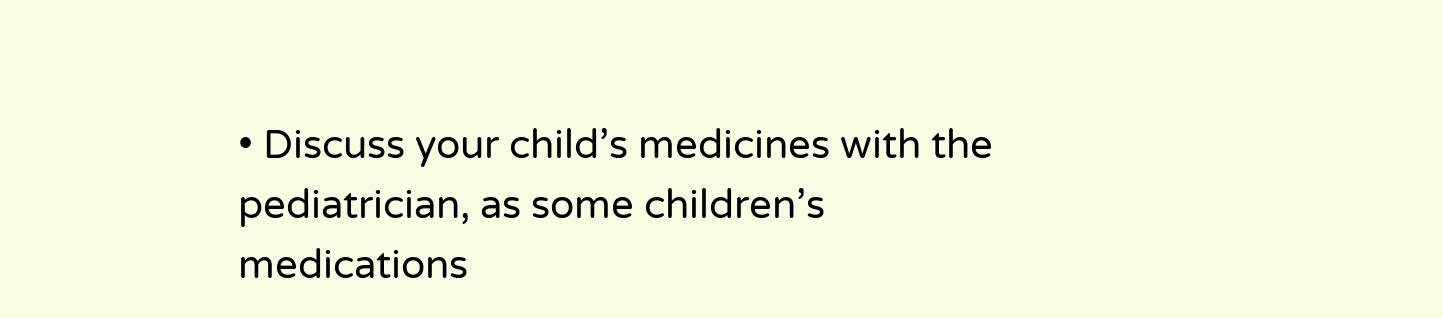• Discuss your child’s medicines with the pediatrician, as some children’s medications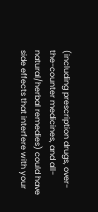(including prescription drugs, over-the-counter medicines, and all-natural/herbal remedies) could have side effects that interfere with your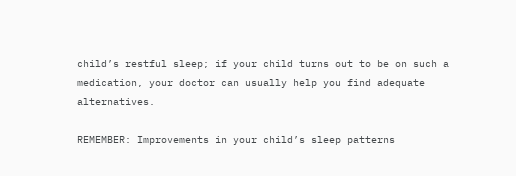child’s restful sleep; if your child turns out to be on such a medication, your doctor can usually help you find adequate alternatives.

REMEMBER: Improvements in your child’s sleep patterns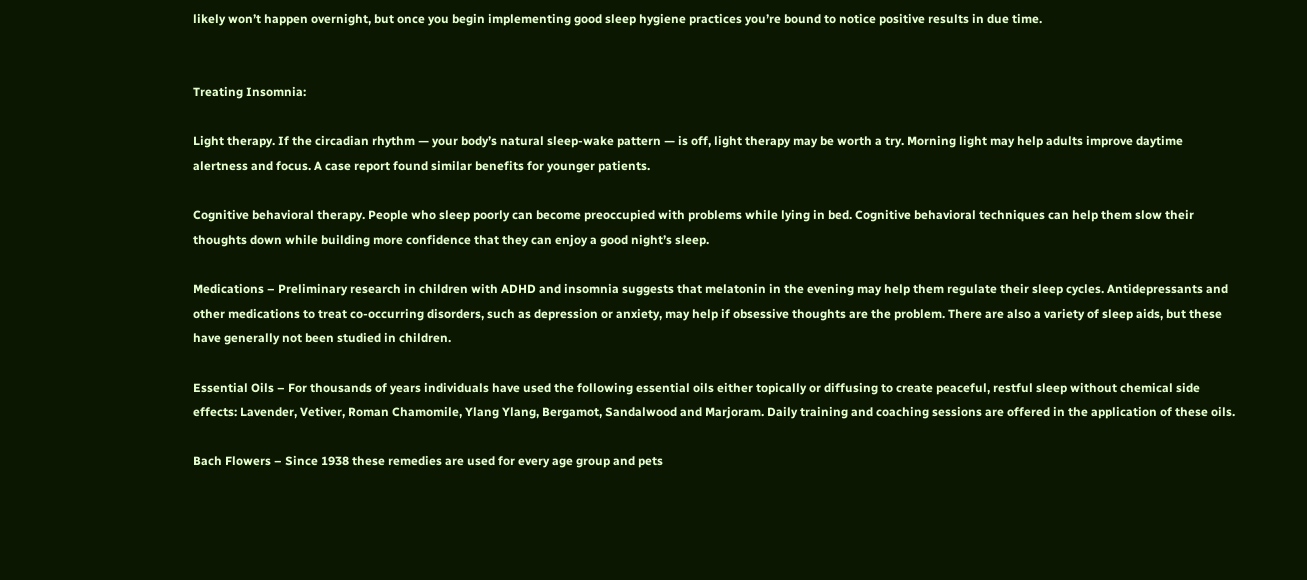likely won’t happen overnight, but once you begin implementing good sleep hygiene practices you’re bound to notice positive results in due time.


Treating Insomnia:

Light therapy. If the circadian rhythm — your body’s natural sleep-wake pattern — is off, light therapy may be worth a try. Morning light may help adults improve daytime alertness and focus. A case report found similar benefits for younger patients.

Cognitive behavioral therapy. People who sleep poorly can become preoccupied with problems while lying in bed. Cognitive behavioral techniques can help them slow their thoughts down while building more confidence that they can enjoy a good night’s sleep.

Medications – Preliminary research in children with ADHD and insomnia suggests that melatonin in the evening may help them regulate their sleep cycles. Antidepressants and other medications to treat co-occurring disorders, such as depression or anxiety, may help if obsessive thoughts are the problem. There are also a variety of sleep aids, but these have generally not been studied in children.

Essential Oils – For thousands of years individuals have used the following essential oils either topically or diffusing to create peaceful, restful sleep without chemical side effects: Lavender, Vetiver, Roman Chamomile, Ylang Ylang, Bergamot, Sandalwood and Marjoram. Daily training and coaching sessions are offered in the application of these oils.

Bach Flowers – Since 1938 these remedies are used for every age group and pets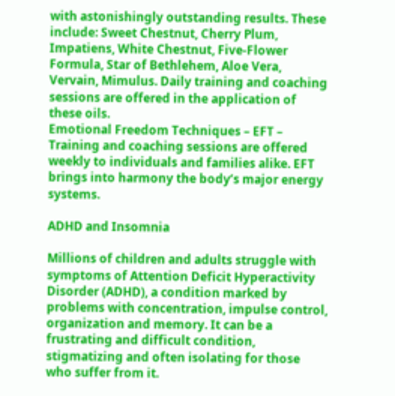with astonishingly outstanding results. These include: Sweet Chestnut, Cherry Plum, Impatiens, White Chestnut, Five-Flower Formula, Star of Bethlehem, Aloe Vera, Vervain, Mimulus. Daily training and coaching sessions are offered in the application of these oils.
Emotional Freedom Techniques – EFT – Training and coaching sessions are offered weekly to individuals and families alike. EFT brings into harmony the body’s major energy systems.

ADHD and Insomnia

Millions of children and adults struggle with symptoms of Attention Deficit Hyperactivity Disorder (ADHD), a condition marked by problems with concentration, impulse control, organization and memory. It can be a frustrating and difficult condition, stigmatizing and often isolating for those who suffer from it.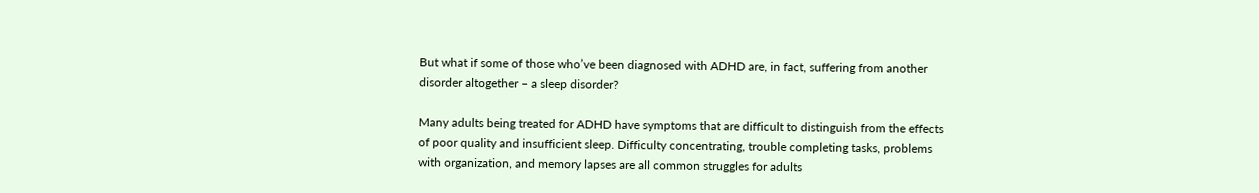But what if some of those who’ve been diagnosed with ADHD are, in fact, suffering from another disorder altogether – a sleep disorder?

Many adults being treated for ADHD have symptoms that are difficult to distinguish from the effects of poor quality and insufficient sleep. Difficulty concentrating, trouble completing tasks, problems with organization, and memory lapses are all common struggles for adults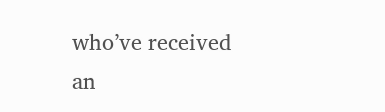who’ve received an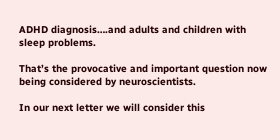ADHD diagnosis….and adults and children with sleep problems.

That’s the provocative and important question now being considered by neuroscientists.

In our next letter we will consider this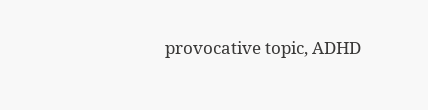provocative topic, ADHD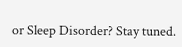or Sleep Disorder? Stay tuned.